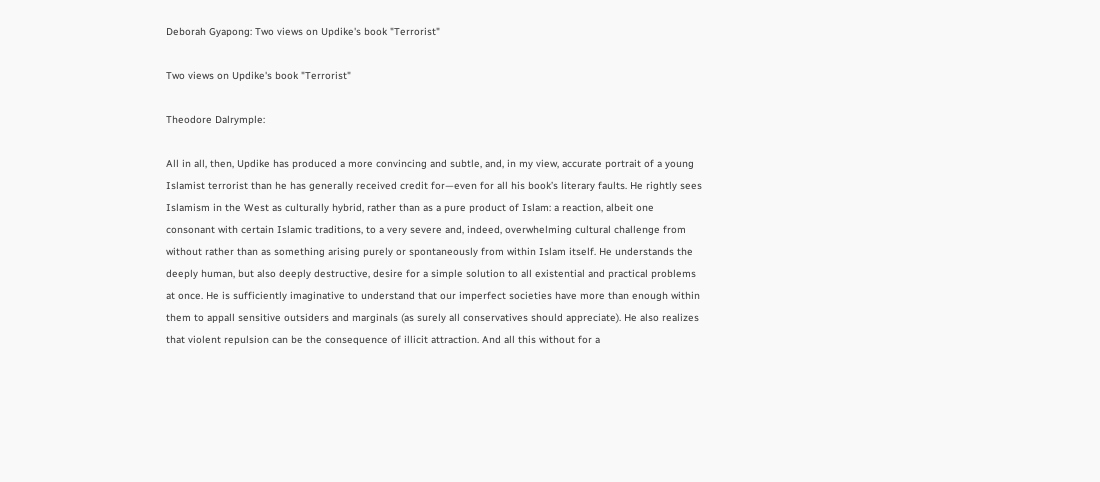Deborah Gyapong: Two views on Updike's book "Terrorist"

Two views on Updike's book "Terrorist"

Theodore Dalrymple:

All in all, then, Updike has produced a more convincing and subtle, and, in my view, accurate portrait of a young Islamist terrorist than he has generally received credit for—even for all his book’s literary faults. He rightly sees Islamism in the West as culturally hybrid, rather than as a pure product of Islam: a reaction, albeit one consonant with certain Islamic traditions, to a very severe and, indeed, overwhelming cultural challenge from without rather than as something arising purely or spontaneously from within Islam itself. He understands the deeply human, but also deeply destructive, desire for a simple solution to all existential and practical problems at once. He is sufficiently imaginative to understand that our imperfect societies have more than enough within them to appall sensitive outsiders and marginals (as surely all conservatives should appreciate). He also realizes that violent repulsion can be the consequence of illicit attraction. And all this without for a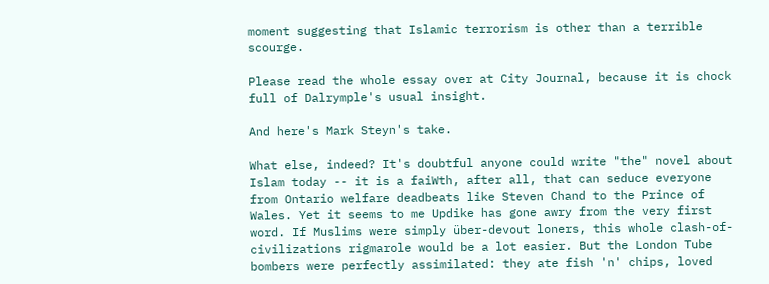moment suggesting that Islamic terrorism is other than a terrible scourge.

Please read the whole essay over at City Journal, because it is chock full of Dalrymple's usual insight.

And here's Mark Steyn's take.

What else, indeed? It's doubtful anyone could write "the" novel about Islam today -- it is a faiWth, after all, that can seduce everyone from Ontario welfare deadbeats like Steven Chand to the Prince of Wales. Yet it seems to me Updike has gone awry from the very first word. If Muslims were simply über-devout loners, this whole clash-of-civilizations rigmarole would be a lot easier. But the London Tube bombers were perfectly assimilated: they ate fish 'n' chips, loved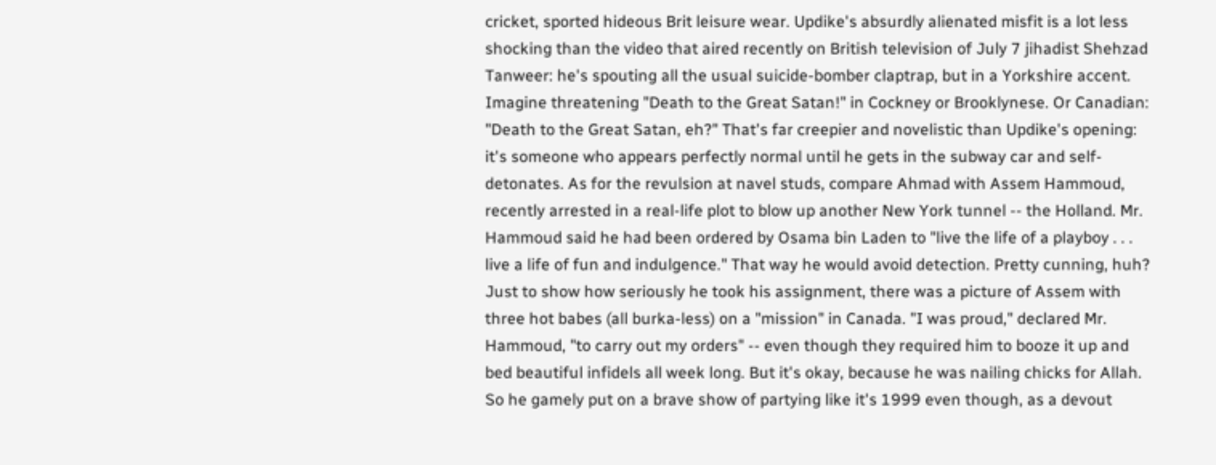cricket, sported hideous Brit leisure wear. Updike's absurdly alienated misfit is a lot less shocking than the video that aired recently on British television of July 7 jihadist Shehzad Tanweer: he's spouting all the usual suicide-bomber claptrap, but in a Yorkshire accent. Imagine threatening "Death to the Great Satan!" in Cockney or Brooklynese. Or Canadian: "Death to the Great Satan, eh?" That's far creepier and novelistic than Updike's opening: it's someone who appears perfectly normal until he gets in the subway car and self-detonates. As for the revulsion at navel studs, compare Ahmad with Assem Hammoud, recently arrested in a real-life plot to blow up another New York tunnel -- the Holland. Mr. Hammoud said he had been ordered by Osama bin Laden to "live the life of a playboy . . . live a life of fun and indulgence." That way he would avoid detection. Pretty cunning, huh? Just to show how seriously he took his assignment, there was a picture of Assem with three hot babes (all burka-less) on a "mission" in Canada. "I was proud," declared Mr. Hammoud, "to carry out my orders" -- even though they required him to booze it up and bed beautiful infidels all week long. But it's okay, because he was nailing chicks for Allah. So he gamely put on a brave show of partying like it's 1999 even though, as a devout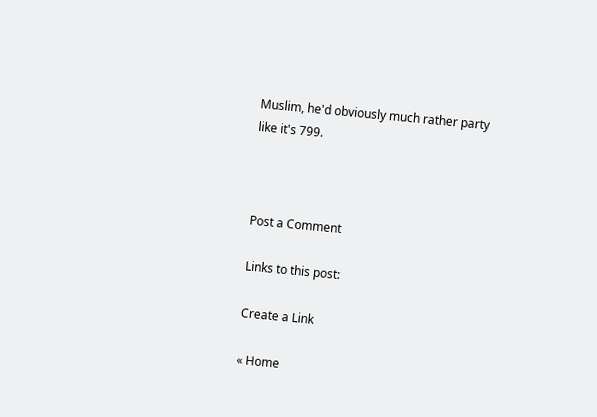Muslim, he'd obviously much rather party like it's 799.



Post a Comment

Links to this post:

Create a Link

« Home